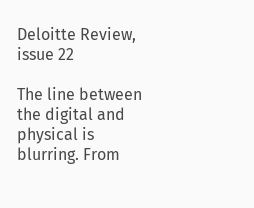Deloitte Review, issue 22

The line between the digital and physical is blurring. From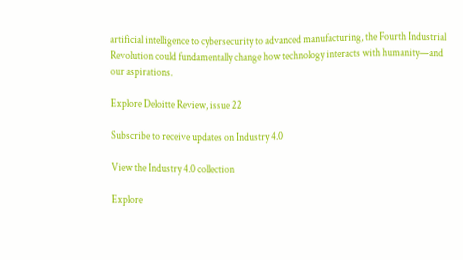artificial intelligence to cybersecurity to advanced manufacturing, the Fourth Industrial Revolution could fundamentally change how technology interacts with humanity—and our aspirations.

Explore Deloitte Review, issue 22

Subscribe to receive updates on Industry 4.0

View the Industry 4.0 collection

Explore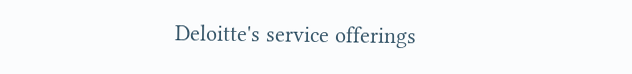Deloitte's service offerings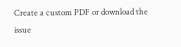Create a custom PDF or download the issue